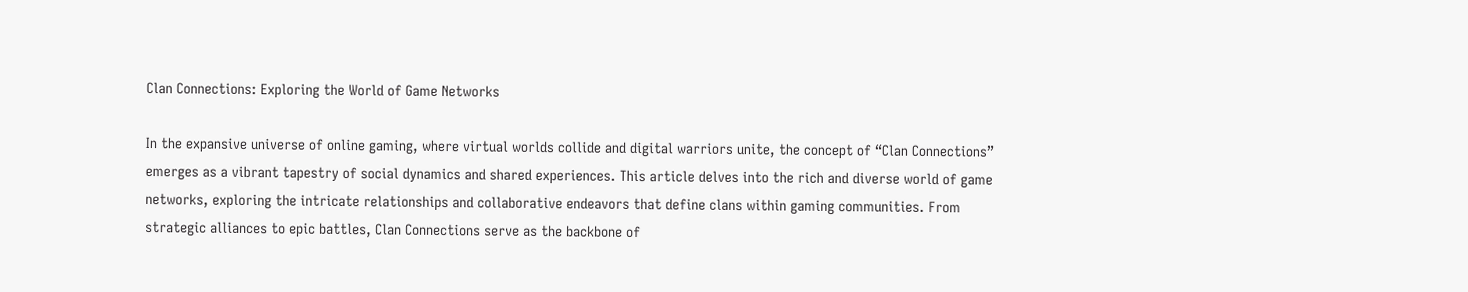Clan Connections: Exploring the World of Game Networks

In the expansive universe of online gaming, where virtual worlds collide and digital warriors unite, the concept of “Clan Connections” emerges as a vibrant tapestry of social dynamics and shared experiences. This article delves into the rich and diverse world of game networks, exploring the intricate relationships and collaborative endeavors that define clans within gaming communities. From strategic alliances to epic battles, Clan Connections serve as the backbone of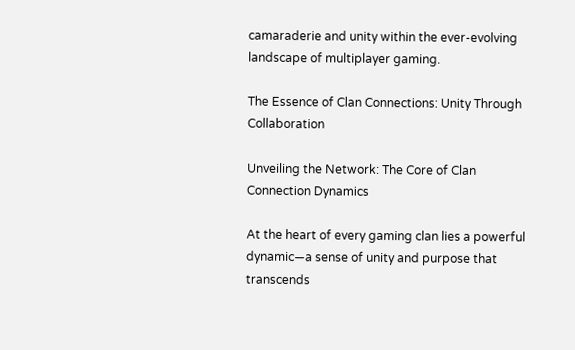camaraderie and unity within the ever-evolving landscape of multiplayer gaming.

The Essence of Clan Connections: Unity Through Collaboration

Unveiling the Network: The Core of Clan Connection Dynamics

At the heart of every gaming clan lies a powerful dynamic—a sense of unity and purpose that transcends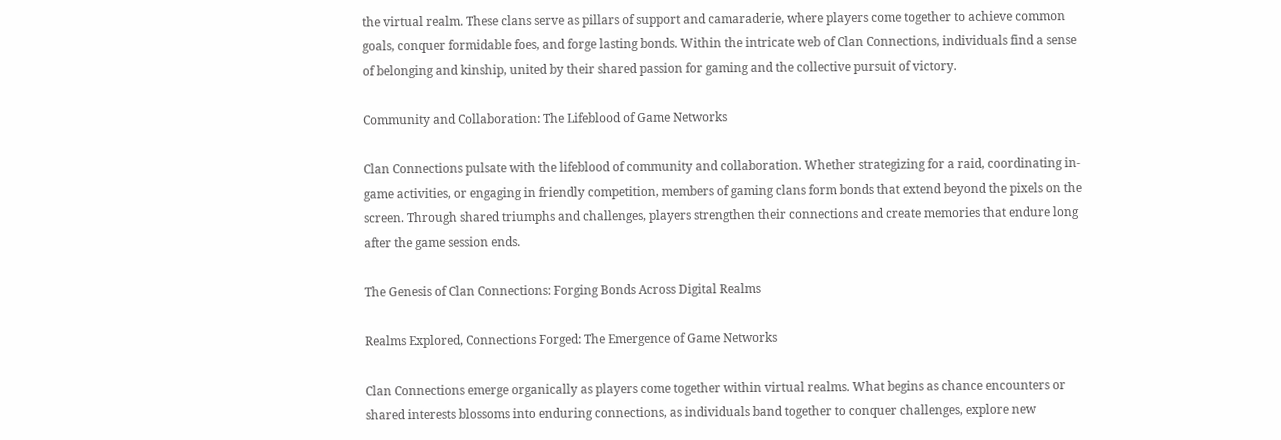the virtual realm. These clans serve as pillars of support and camaraderie, where players come together to achieve common goals, conquer formidable foes, and forge lasting bonds. Within the intricate web of Clan Connections, individuals find a sense of belonging and kinship, united by their shared passion for gaming and the collective pursuit of victory.

Community and Collaboration: The Lifeblood of Game Networks

Clan Connections pulsate with the lifeblood of community and collaboration. Whether strategizing for a raid, coordinating in-game activities, or engaging in friendly competition, members of gaming clans form bonds that extend beyond the pixels on the screen. Through shared triumphs and challenges, players strengthen their connections and create memories that endure long after the game session ends.

The Genesis of Clan Connections: Forging Bonds Across Digital Realms

Realms Explored, Connections Forged: The Emergence of Game Networks

Clan Connections emerge organically as players come together within virtual realms. What begins as chance encounters or shared interests blossoms into enduring connections, as individuals band together to conquer challenges, explore new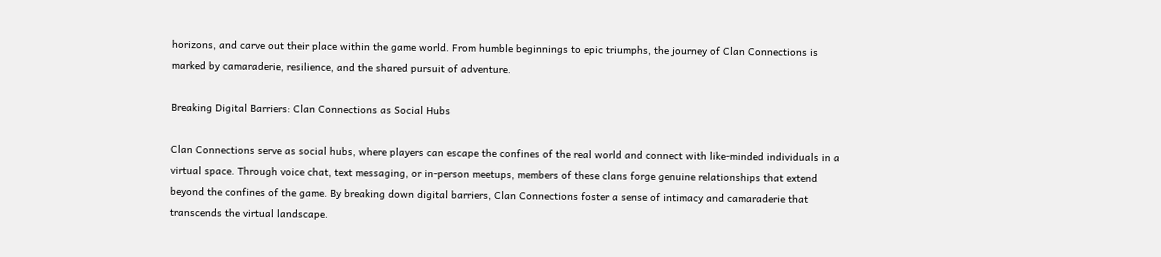horizons, and carve out their place within the game world. From humble beginnings to epic triumphs, the journey of Clan Connections is marked by camaraderie, resilience, and the shared pursuit of adventure.

Breaking Digital Barriers: Clan Connections as Social Hubs

Clan Connections serve as social hubs, where players can escape the confines of the real world and connect with like-minded individuals in a virtual space. Through voice chat, text messaging, or in-person meetups, members of these clans forge genuine relationships that extend beyond the confines of the game. By breaking down digital barriers, Clan Connections foster a sense of intimacy and camaraderie that transcends the virtual landscape.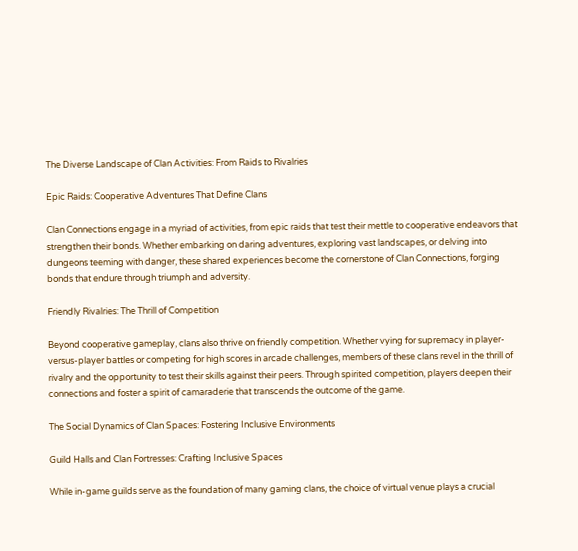The Diverse Landscape of Clan Activities: From Raids to Rivalries

Epic Raids: Cooperative Adventures That Define Clans

Clan Connections engage in a myriad of activities, from epic raids that test their mettle to cooperative endeavors that strengthen their bonds. Whether embarking on daring adventures, exploring vast landscapes, or delving into dungeons teeming with danger, these shared experiences become the cornerstone of Clan Connections, forging bonds that endure through triumph and adversity.

Friendly Rivalries: The Thrill of Competition

Beyond cooperative gameplay, clans also thrive on friendly competition. Whether vying for supremacy in player-versus-player battles or competing for high scores in arcade challenges, members of these clans revel in the thrill of rivalry and the opportunity to test their skills against their peers. Through spirited competition, players deepen their connections and foster a spirit of camaraderie that transcends the outcome of the game.

The Social Dynamics of Clan Spaces: Fostering Inclusive Environments

Guild Halls and Clan Fortresses: Crafting Inclusive Spaces

While in-game guilds serve as the foundation of many gaming clans, the choice of virtual venue plays a crucial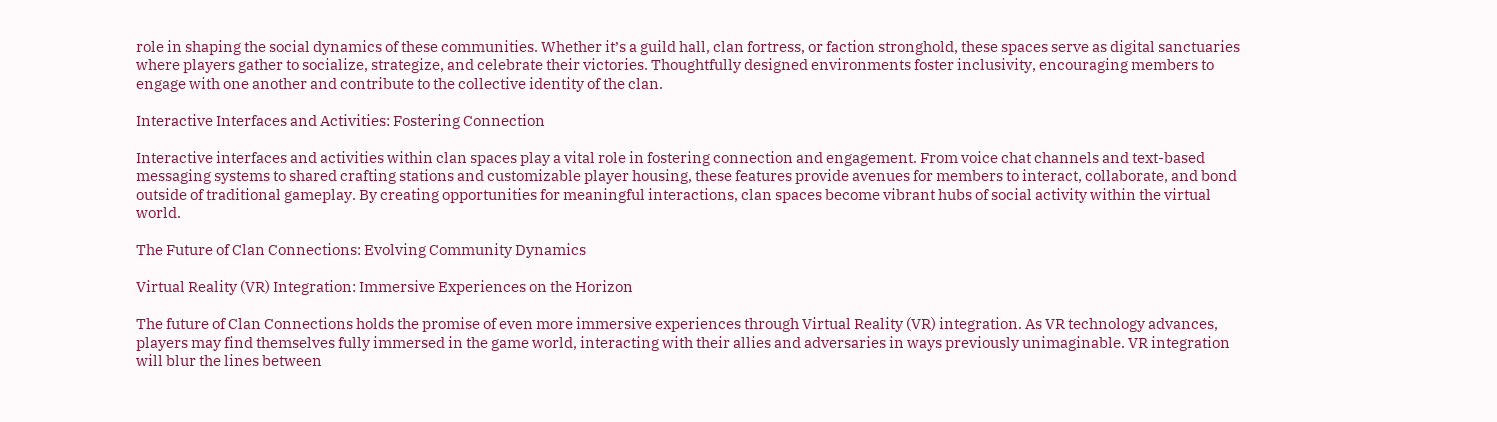role in shaping the social dynamics of these communities. Whether it’s a guild hall, clan fortress, or faction stronghold, these spaces serve as digital sanctuaries where players gather to socialize, strategize, and celebrate their victories. Thoughtfully designed environments foster inclusivity, encouraging members to engage with one another and contribute to the collective identity of the clan.

Interactive Interfaces and Activities: Fostering Connection

Interactive interfaces and activities within clan spaces play a vital role in fostering connection and engagement. From voice chat channels and text-based messaging systems to shared crafting stations and customizable player housing, these features provide avenues for members to interact, collaborate, and bond outside of traditional gameplay. By creating opportunities for meaningful interactions, clan spaces become vibrant hubs of social activity within the virtual world.

The Future of Clan Connections: Evolving Community Dynamics

Virtual Reality (VR) Integration: Immersive Experiences on the Horizon

The future of Clan Connections holds the promise of even more immersive experiences through Virtual Reality (VR) integration. As VR technology advances, players may find themselves fully immersed in the game world, interacting with their allies and adversaries in ways previously unimaginable. VR integration will blur the lines between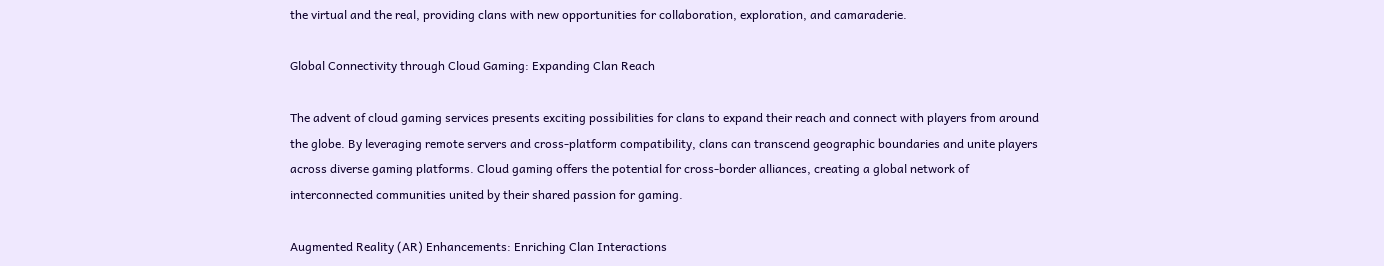the virtual and the real, providing clans with new opportunities for collaboration, exploration, and camaraderie.

Global Connectivity through Cloud Gaming: Expanding Clan Reach

The advent of cloud gaming services presents exciting possibilities for clans to expand their reach and connect with players from around the globe. By leveraging remote servers and cross-platform compatibility, clans can transcend geographic boundaries and unite players across diverse gaming platforms. Cloud gaming offers the potential for cross-border alliances, creating a global network of interconnected communities united by their shared passion for gaming.

Augmented Reality (AR) Enhancements: Enriching Clan Interactions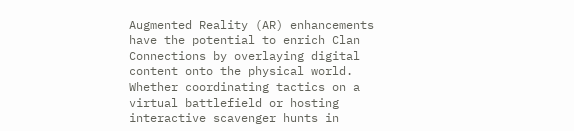Augmented Reality (AR) enhancements have the potential to enrich Clan Connections by overlaying digital content onto the physical world. Whether coordinating tactics on a virtual battlefield or hosting interactive scavenger hunts in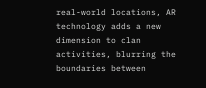real-world locations, AR technology adds a new dimension to clan activities, blurring the boundaries between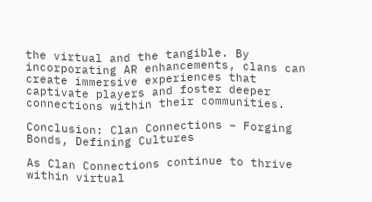the virtual and the tangible. By incorporating AR enhancements, clans can create immersive experiences that captivate players and foster deeper connections within their communities.

Conclusion: Clan Connections – Forging Bonds, Defining Cultures

As Clan Connections continue to thrive within virtual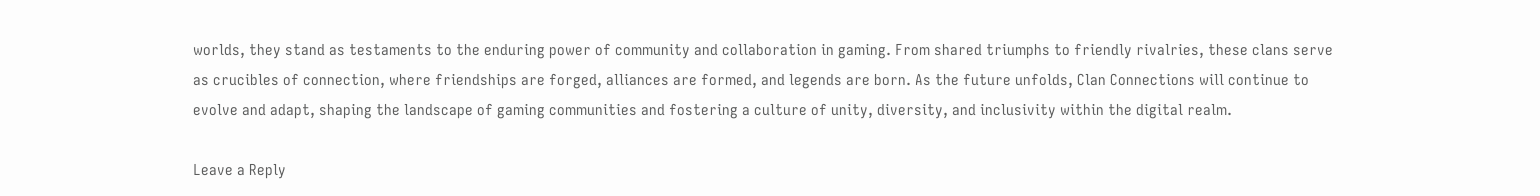worlds, they stand as testaments to the enduring power of community and collaboration in gaming. From shared triumphs to friendly rivalries, these clans serve as crucibles of connection, where friendships are forged, alliances are formed, and legends are born. As the future unfolds, Clan Connections will continue to evolve and adapt, shaping the landscape of gaming communities and fostering a culture of unity, diversity, and inclusivity within the digital realm.

Leave a Reply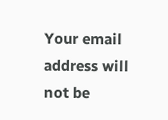Your email address will not be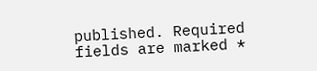published. Required fields are marked *